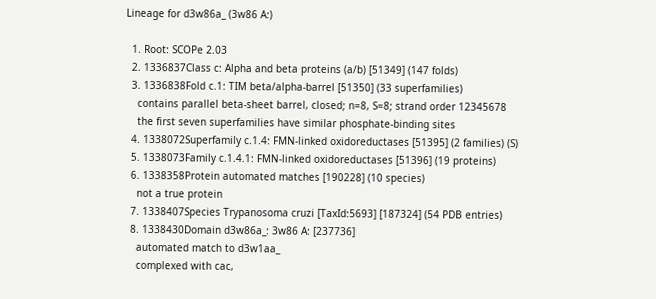Lineage for d3w86a_ (3w86 A:)

  1. Root: SCOPe 2.03
  2. 1336837Class c: Alpha and beta proteins (a/b) [51349] (147 folds)
  3. 1336838Fold c.1: TIM beta/alpha-barrel [51350] (33 superfamilies)
    contains parallel beta-sheet barrel, closed; n=8, S=8; strand order 12345678
    the first seven superfamilies have similar phosphate-binding sites
  4. 1338072Superfamily c.1.4: FMN-linked oxidoreductases [51395] (2 families) (S)
  5. 1338073Family c.1.4.1: FMN-linked oxidoreductases [51396] (19 proteins)
  6. 1338358Protein automated matches [190228] (10 species)
    not a true protein
  7. 1338407Species Trypanosoma cruzi [TaxId:5693] [187324] (54 PDB entries)
  8. 1338430Domain d3w86a_: 3w86 A: [237736]
    automated match to d3w1aa_
    complexed with cac,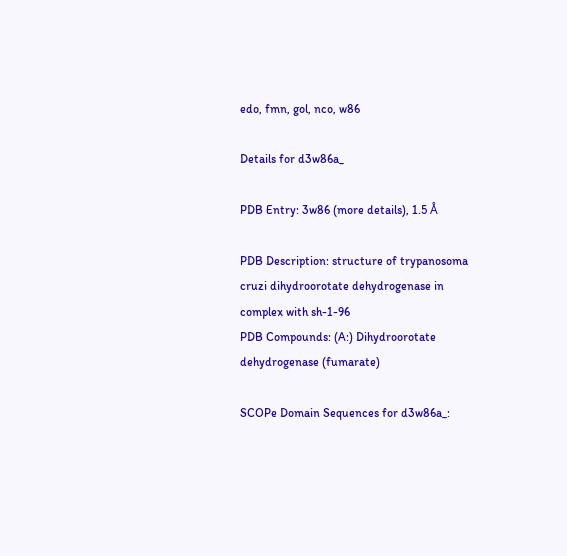edo, fmn, gol, nco, w86

Details for d3w86a_

PDB Entry: 3w86 (more details), 1.5 Å

PDB Description: structure of trypanosoma cruzi dihydroorotate dehydrogenase in complex with sh-1-96
PDB Compounds: (A:) Dihydroorotate dehydrogenase (fumarate)

SCOPe Domain Sequences for d3w86a_: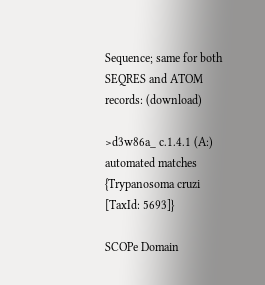Sequence; same for both SEQRES and ATOM records: (download)

>d3w86a_ c.1.4.1 (A:) automated matches {Trypanosoma cruzi [TaxId: 5693]}

SCOPe Domain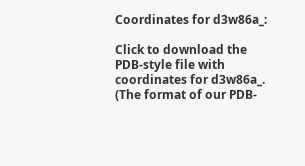Coordinates for d3w86a_:

Click to download the PDB-style file with coordinates for d3w86a_.
(The format of our PDB-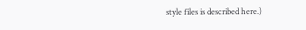style files is described here.)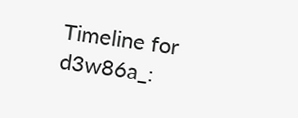Timeline for d3w86a_: